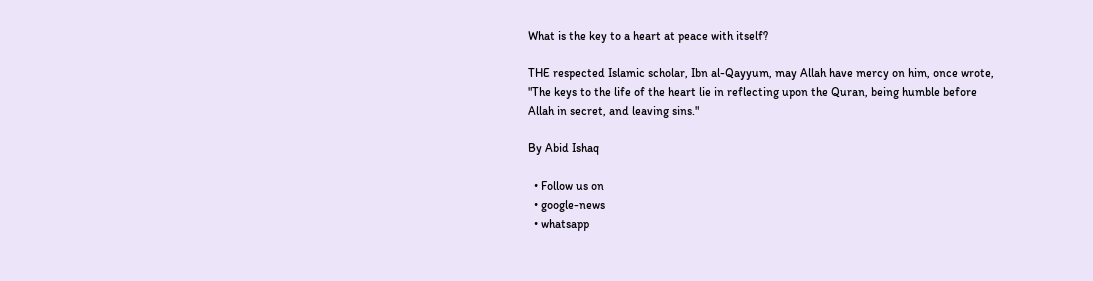What is the key to a heart at peace with itself?

THE respected Islamic scholar, Ibn al-Qayyum, may Allah have mercy on him, once wrote, "The keys to the life of the heart lie in reflecting upon the Quran, being humble before Allah in secret, and leaving sins."

By Abid Ishaq

  • Follow us on
  • google-news
  • whatsapp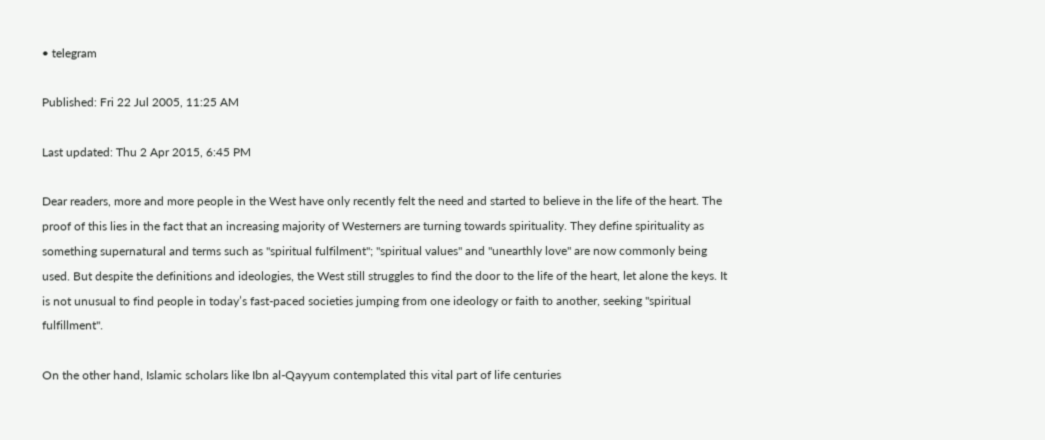• telegram

Published: Fri 22 Jul 2005, 11:25 AM

Last updated: Thu 2 Apr 2015, 6:45 PM

Dear readers, more and more people in the West have only recently felt the need and started to believe in the life of the heart. The proof of this lies in the fact that an increasing majority of Westerners are turning towards spirituality. They define spirituality as something supernatural and terms such as "spiritual fulfilment"; "spiritual values" and "unearthly love" are now commonly being used. But despite the definitions and ideologies, the West still struggles to find the door to the life of the heart, let alone the keys. It is not unusual to find people in today’s fast-paced societies jumping from one ideology or faith to another, seeking "spiritual fulfillment".

On the other hand, Islamic scholars like Ibn al-Qayyum contemplated this vital part of life centuries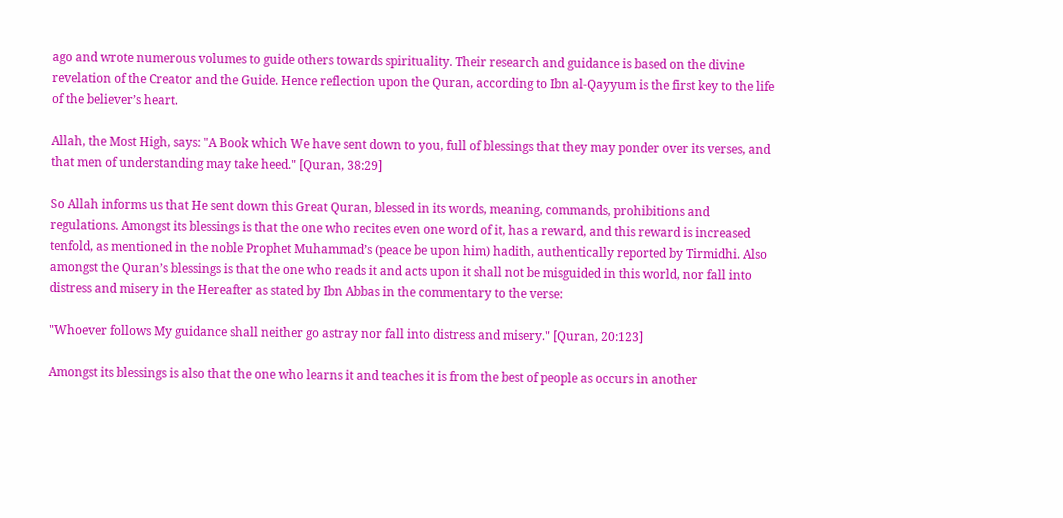ago and wrote numerous volumes to guide others towards spirituality. Their research and guidance is based on the divine revelation of the Creator and the Guide. Hence reflection upon the Quran, according to Ibn al-Qayyum is the first key to the life of the believer’s heart.

Allah, the Most High, says: "A Book which We have sent down to you, full of blessings that they may ponder over its verses, and that men of understanding may take heed." [Quran, 38:29]

So Allah informs us that He sent down this Great Quran, blessed in its words, meaning, commands, prohibitions and regulations. Amongst its blessings is that the one who recites even one word of it, has a reward, and this reward is increased tenfold, as mentioned in the noble Prophet Muhammad’s (peace be upon him) hadith, authentically reported by Tirmidhi. Also amongst the Quran’s blessings is that the one who reads it and acts upon it shall not be misguided in this world, nor fall into distress and misery in the Hereafter as stated by Ibn Abbas in the commentary to the verse:

"Whoever follows My guidance shall neither go astray nor fall into distress and misery." [Quran, 20:123]

Amongst its blessings is also that the one who learns it and teaches it is from the best of people as occurs in another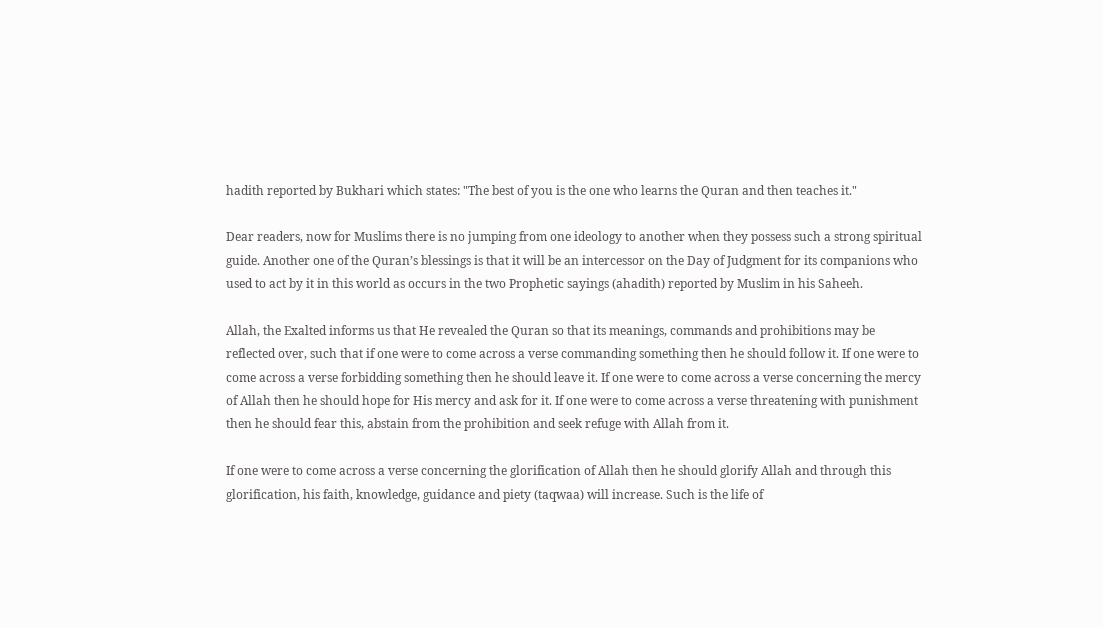hadith reported by Bukhari which states: "The best of you is the one who learns the Quran and then teaches it."

Dear readers, now for Muslims there is no jumping from one ideology to another when they possess such a strong spiritual guide. Another one of the Quran’s blessings is that it will be an intercessor on the Day of Judgment for its companions who used to act by it in this world as occurs in the two Prophetic sayings (ahadith) reported by Muslim in his Saheeh.

Allah, the Exalted informs us that He revealed the Quran so that its meanings, commands and prohibitions may be reflected over, such that if one were to come across a verse commanding something then he should follow it. If one were to come across a verse forbidding something then he should leave it. If one were to come across a verse concerning the mercy of Allah then he should hope for His mercy and ask for it. If one were to come across a verse threatening with punishment then he should fear this, abstain from the prohibition and seek refuge with Allah from it.

If one were to come across a verse concerning the glorification of Allah then he should glorify Allah and through this glorification, his faith, knowledge, guidance and piety (taqwaa) will increase. Such is the life of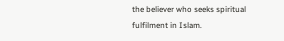the believer who seeks spiritual fulfilment in Islam.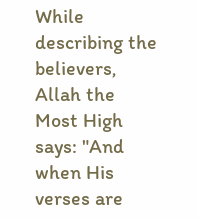While describing the believers, Allah the Most High says: "And when His verses are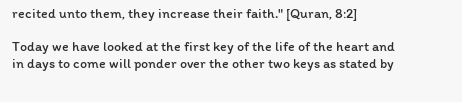recited unto them, they increase their faith." [Quran, 8:2]

Today we have looked at the first key of the life of the heart and in days to come will ponder over the other two keys as stated by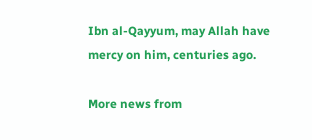Ibn al-Qayyum, may Allah have mercy on him, centuries ago.

More news from